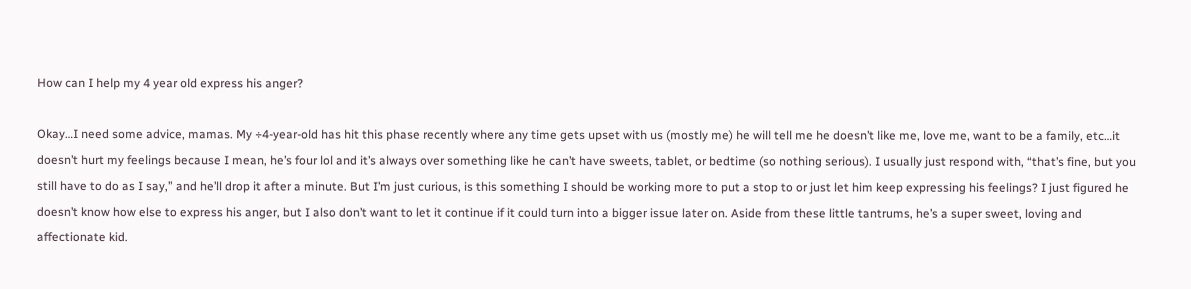How can I help my 4 year old express his anger?

Okay…I need some advice, mamas. My ÷4-year-old has hit this phase recently where any time gets upset with us (mostly me) he will tell me he doesn’t like me, love me, want to be a family, etc…it doesn’t hurt my feelings because I mean, he’s four lol and it’s always over something like he can’t have sweets, tablet, or bedtime (so nothing serious). I usually just respond with, “that’s fine, but you still have to do as I say,” and he’ll drop it after a minute. But I’m just curious, is this something I should be working more to put a stop to or just let him keep expressing his feelings? I just figured he doesn’t know how else to express his anger, but I also don’t want to let it continue if it could turn into a bigger issue later on. Aside from these little tantrums, he’s a super sweet, loving and affectionate kid.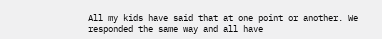All my kids have said that at one point or another. We responded the same way and all have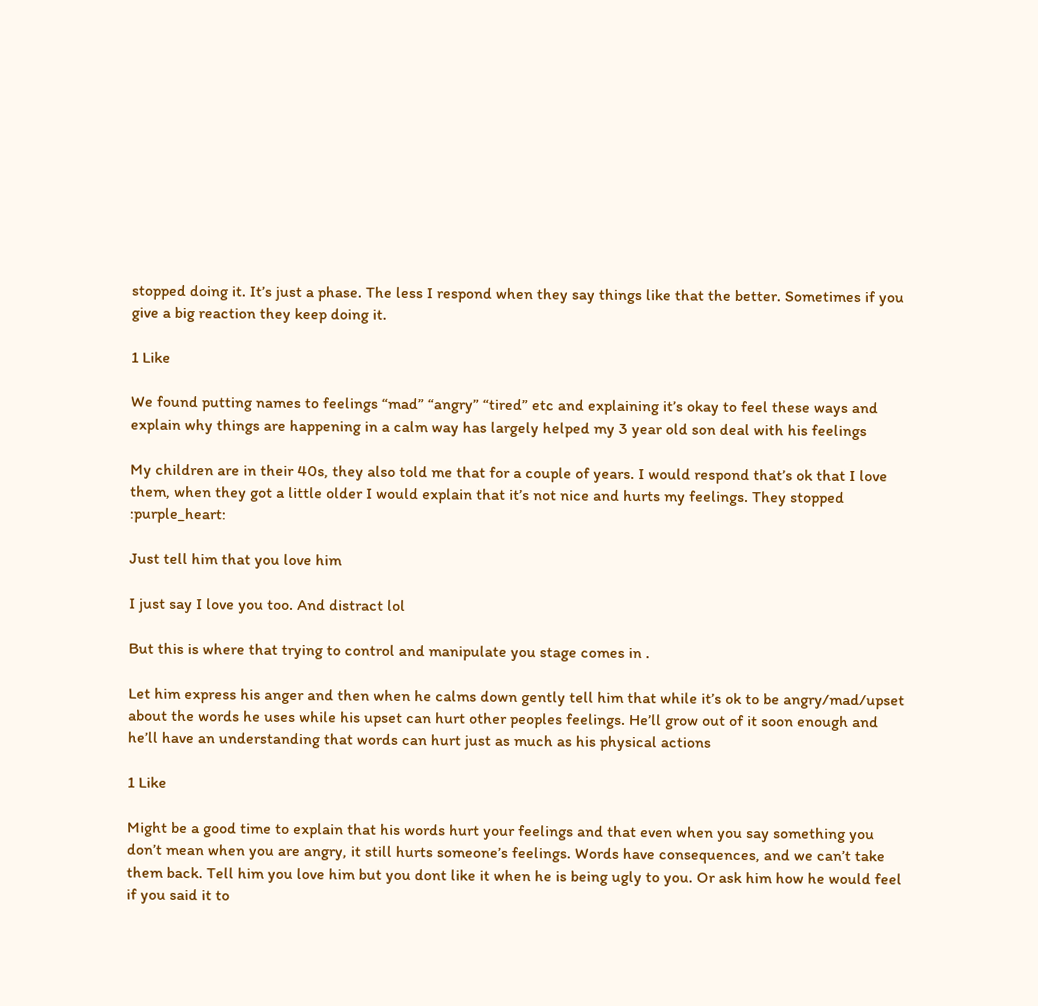stopped doing it. It’s just a phase. The less I respond when they say things like that the better. Sometimes if you give a big reaction they keep doing it.

1 Like

We found putting names to feelings “mad” “angry” “tired” etc and explaining it’s okay to feel these ways and explain why things are happening in a calm way has largely helped my 3 year old son deal with his feelings

My children are in their 40s, they also told me that for a couple of years. I would respond that’s ok that I love them, when they got a little older I would explain that it’s not nice and hurts my feelings. They stopped :purple_heart:

Just tell him that you love him

I just say I love you too. And distract lol

But this is where that trying to control and manipulate you stage comes in .

Let him express his anger and then when he calms down gently tell him that while it’s ok to be angry/mad/upset about the words he uses while his upset can hurt other peoples feelings. He’ll grow out of it soon enough and he’ll have an understanding that words can hurt just as much as his physical actions

1 Like

Might be a good time to explain that his words hurt your feelings and that even when you say something you don’t mean when you are angry, it still hurts someone’s feelings. Words have consequences, and we can’t take them back. Tell him you love him but you dont like it when he is being ugly to you. Or ask him how he would feel if you said it to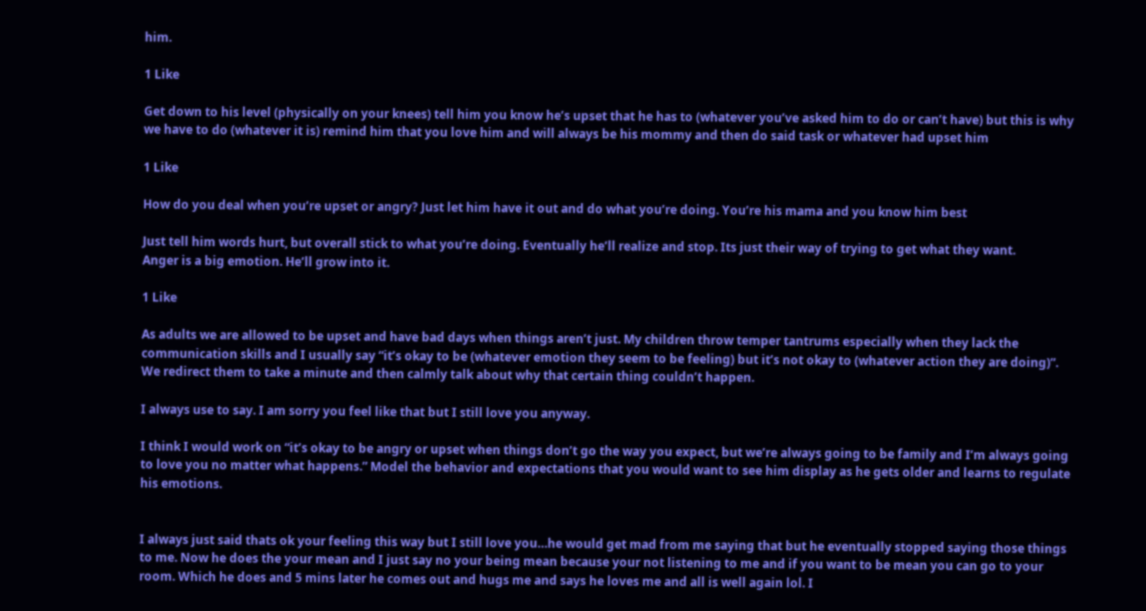him.

1 Like

Get down to his level (physically on your knees) tell him you know he’s upset that he has to (whatever you’ve asked him to do or can’t have) but this is why we have to do (whatever it is) remind him that you love him and will always be his mommy and then do said task or whatever had upset him

1 Like

How do you deal when you’re upset or angry? Just let him have it out and do what you’re doing. You’re his mama and you know him best

Just tell him words hurt, but overall stick to what you’re doing. Eventually he’ll realize and stop. Its just their way of trying to get what they want.
Anger is a big emotion. He’ll grow into it.

1 Like

As adults we are allowed to be upset and have bad days when things aren’t just. My children throw temper tantrums especially when they lack the communication skills and I usually say “it’s okay to be (whatever emotion they seem to be feeling) but it’s not okay to (whatever action they are doing)”. We redirect them to take a minute and then calmly talk about why that certain thing couldn’t happen.

I always use to say. I am sorry you feel like that but I still love you anyway.

I think I would work on “it’s okay to be angry or upset when things don’t go the way you expect, but we’re always going to be family and I’m always going to love you no matter what happens.” Model the behavior and expectations that you would want to see him display as he gets older and learns to regulate his emotions.


I always just said thats ok your feeling this way but I still love you…he would get mad from me saying that but he eventually stopped saying those things to me. Now he does the your mean and I just say no your being mean because your not listening to me and if you want to be mean you can go to your room. Which he does and 5 mins later he comes out and hugs me and says he loves me and all is well again lol. I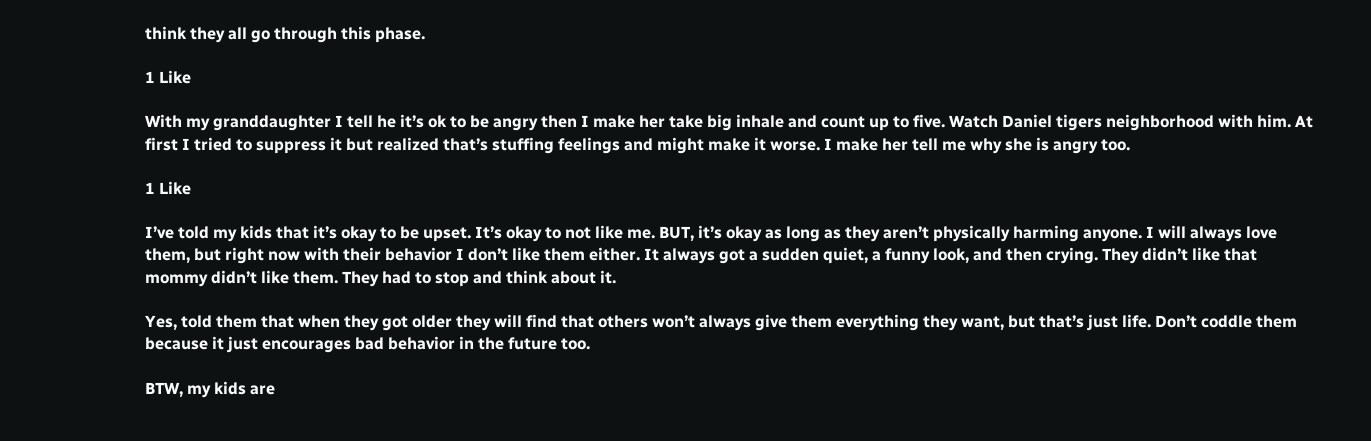think they all go through this phase.

1 Like

With my granddaughter I tell he it’s ok to be angry then I make her take big inhale and count up to five. Watch Daniel tigers neighborhood with him. At first I tried to suppress it but realized that’s stuffing feelings and might make it worse. I make her tell me why she is angry too.

1 Like

I’ve told my kids that it’s okay to be upset. It’s okay to not like me. BUT, it’s okay as long as they aren’t physically harming anyone. I will always love them, but right now with their behavior I don’t like them either. It always got a sudden quiet, a funny look, and then crying. They didn’t like that mommy didn’t like them. They had to stop and think about it.

Yes, told them that when they got older they will find that others won’t always give them everything they want, but that’s just life. Don’t coddle them because it just encourages bad behavior in the future too.

BTW, my kids are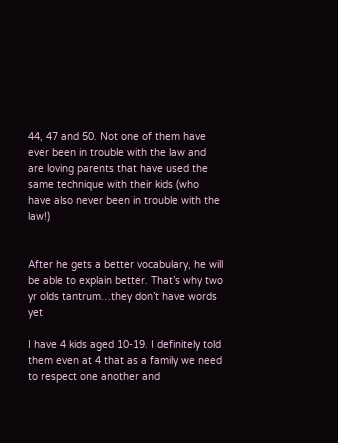44, 47 and 50. Not one of them have ever been in trouble with the law and are loving parents that have used the same technique with their kids (who have also never been in trouble with the law!)


After he gets a better vocabulary, he will be able to explain better. That’s why two yr olds tantrum…they don’t have words yet

I have 4 kids aged 10-19. I definitely told them even at 4 that as a family we need to respect one another and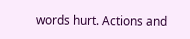words hurt. Actions and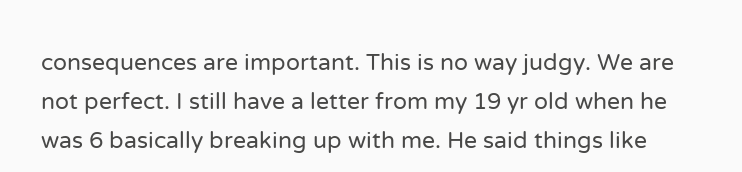consequences are important. This is no way judgy. We are not perfect. I still have a letter from my 19 yr old when he was 6 basically breaking up with me. He said things like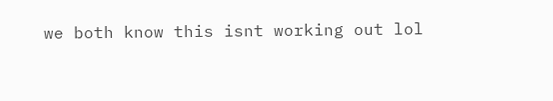we both know this isnt working out lol